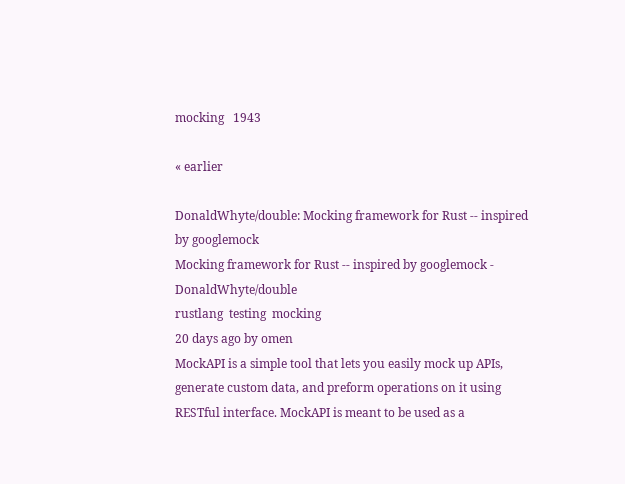mocking   1943

« earlier

DonaldWhyte/double: Mocking framework for Rust -- inspired by googlemock
Mocking framework for Rust -- inspired by googlemock - DonaldWhyte/double
rustlang  testing  mocking
20 days ago by omen
MockAPI is a simple tool that lets you easily mock up APIs, generate custom data, and preform operations on it using RESTful interface. MockAPI is meant to be used as a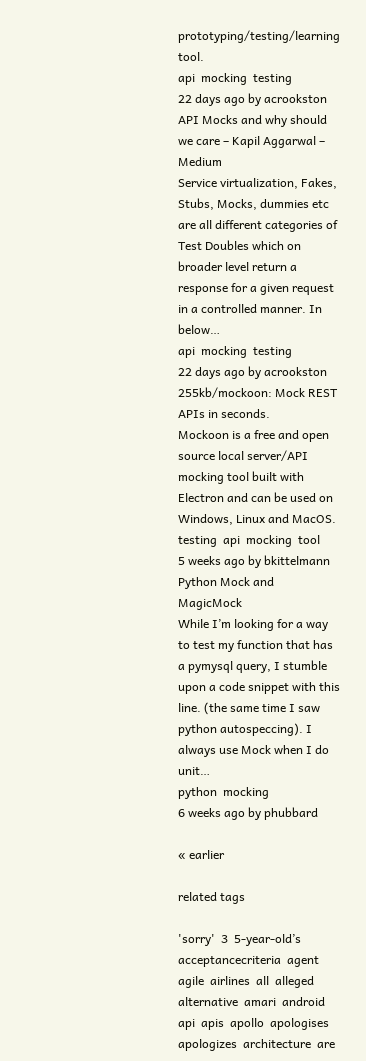prototyping/testing/learning tool.
api  mocking  testing
22 days ago by acrookston
API Mocks and why should we care – Kapil Aggarwal – Medium
Service virtualization, Fakes, Stubs, Mocks, dummies etc are all different categories of Test Doubles which on broader level return a response for a given request in a controlled manner. In below…
api  mocking  testing
22 days ago by acrookston
255kb/mockoon: Mock REST APIs in seconds.
Mockoon is a free and open source local server/API mocking tool built with Electron and can be used on Windows, Linux and MacOS.
testing  api  mocking  tool
5 weeks ago by bkittelmann
Python Mock and MagicMock
While I’m looking for a way to test my function that has a pymysql query, I stumble upon a code snippet with this line. (the same time I saw python autospeccing). I always use Mock when I do unit…
python  mocking
6 weeks ago by phubbard

« earlier

related tags

'sorry'  3  5-year-old’s  acceptancecriteria  agent  agile  airlines  all  alleged  alternative  amari  android  api  apis  apollo  apologises  apologizes  architecture  are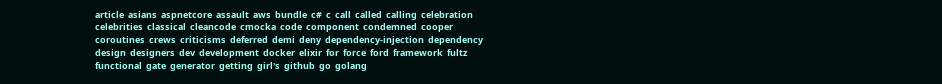article  asians  aspnetcore  assault  aws  bundle  c#  c  call  called  calling  celebration  celebrities  classical  cleancode  cmocka  code  component  condemned  cooper  coroutines  crews  criticisms  deferred  demi  deny  dependency-injection  dependency  design  designers  dev  development  docker  elixir  for  force  ford  framework  fultz  functional  gate  generator  getting  girl's  github  go  golang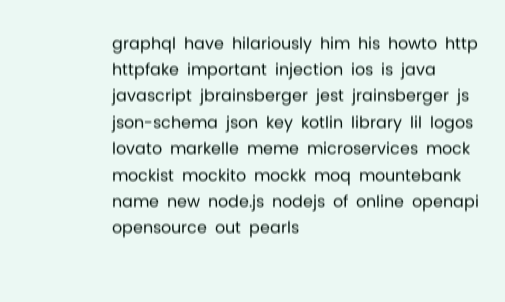graphql  have  hilariously  him  his  howto  http  httpfake  important  injection  ios  is  java  javascript  jbrainsberger  jest  jrainsberger  js  json-schema  json  key  kotlin  library  lil  logos  lovato  markelle  meme  microservices  mock  mockist  mockito  mockk  moq  mountebank  name  new  node.js  nodejs  of  online  openapi  opensource  out  pearls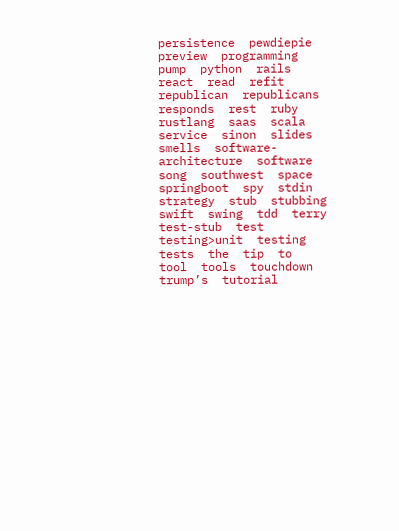persistence  pewdiepie  preview  programming  pump  python  rails  react  read  refit  republican  republicans  responds  rest  ruby  rustlang  saas  scala  service  sinon  slides  smells  software-architecture  software  song  southwest  space  springboot  spy  stdin  strategy  stub  stubbing  swift  swing  tdd  terry  test-stub  test  testing>unit  testing  tests  the  tip  to  tool  tools  touchdown  trump’s  tutorial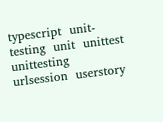typescript  unit-testing  unit  unittest  unittesting  urlsession  userstory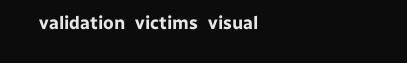validation  victims  visual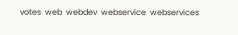votes  web  webdev  webservice  webservices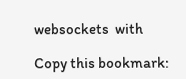websockets  with

Copy this bookmark: